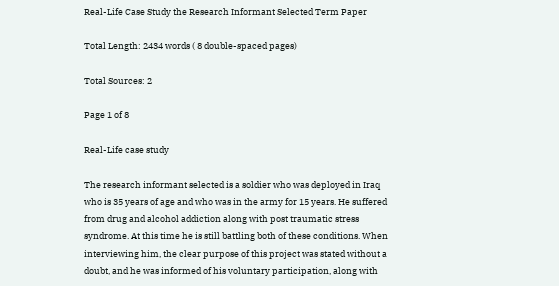Real-Life Case Study the Research Informant Selected Term Paper

Total Length: 2434 words ( 8 double-spaced pages)

Total Sources: 2

Page 1 of 8

Real-Life case study

The research informant selected is a soldier who was deployed in Iraq who is 35 years of age and who was in the army for 15 years. He suffered from drug and alcohol addiction along with post traumatic stress syndrome. At this time he is still battling both of these conditions. When interviewing him, the clear purpose of this project was stated without a doubt, and he was informed of his voluntary participation, along with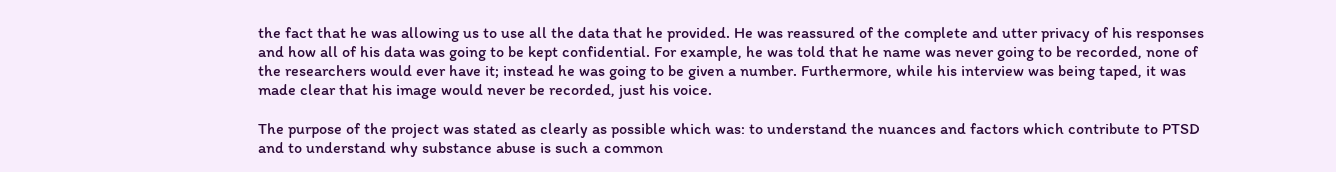the fact that he was allowing us to use all the data that he provided. He was reassured of the complete and utter privacy of his responses and how all of his data was going to be kept confidential. For example, he was told that he name was never going to be recorded, none of the researchers would ever have it; instead he was going to be given a number. Furthermore, while his interview was being taped, it was made clear that his image would never be recorded, just his voice.

The purpose of the project was stated as clearly as possible which was: to understand the nuances and factors which contribute to PTSD and to understand why substance abuse is such a common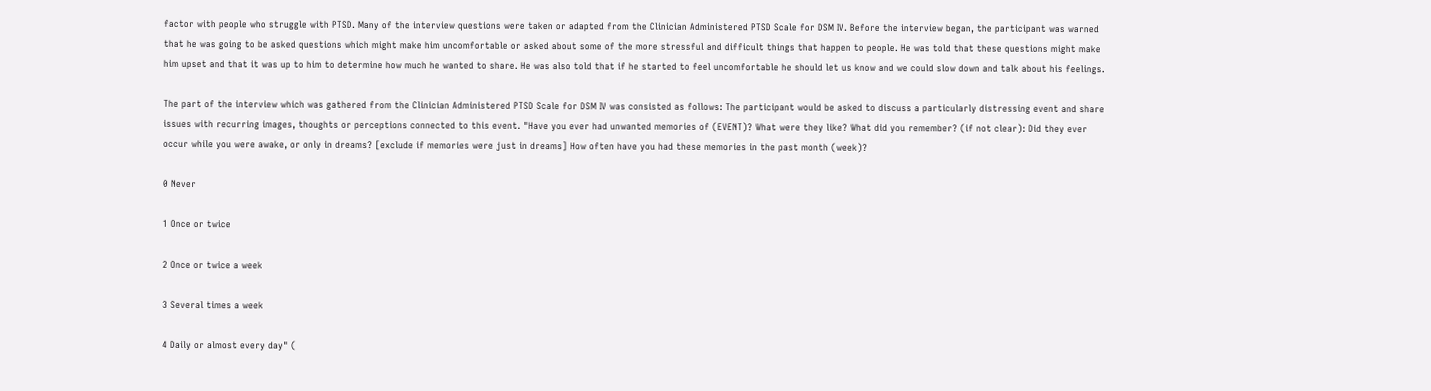factor with people who struggle with PTSD. Many of the interview questions were taken or adapted from the Clinician Administered PTSD Scale for DSM IV. Before the interview began, the participant was warned that he was going to be asked questions which might make him uncomfortable or asked about some of the more stressful and difficult things that happen to people. He was told that these questions might make him upset and that it was up to him to determine how much he wanted to share. He was also told that if he started to feel uncomfortable he should let us know and we could slow down and talk about his feelings.

The part of the interview which was gathered from the Clinician Administered PTSD Scale for DSM IV was consisted as follows: The participant would be asked to discuss a particularly distressing event and share issues with recurring images, thoughts or perceptions connected to this event. "Have you ever had unwanted memories of (EVENT)? What were they like? What did you remember? (if not clear): Did they ever occur while you were awake, or only in dreams? [exclude if memories were just in dreams] How often have you had these memories in the past month (week)?

0 Never

1 Once or twice

2 Once or twice a week

3 Several times a week

4 Daily or almost every day" (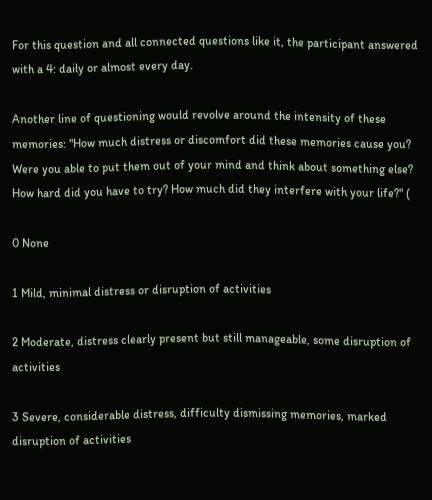For this question and all connected questions like it, the participant answered with a 4: daily or almost every day.

Another line of questioning would revolve around the intensity of these memories: "How much distress or discomfort did these memories cause you? Were you able to put them out of your mind and think about something else? How hard did you have to try? How much did they interfere with your life?" (

0 None

1 Mild, minimal distress or disruption of activities

2 Moderate, distress clearly present but still manageable, some disruption of activities

3 Severe, considerable distress, difficulty dismissing memories, marked disruption of activities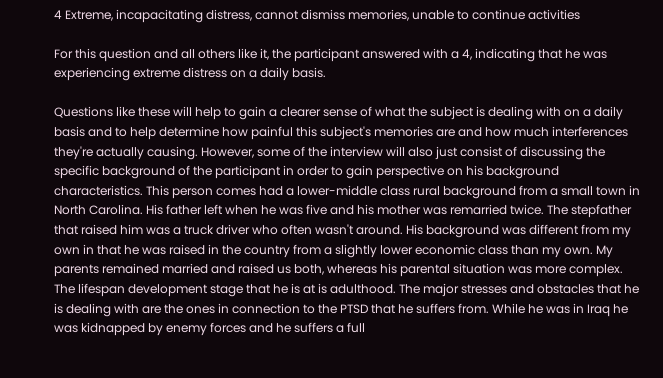4 Extreme, incapacitating distress, cannot dismiss memories, unable to continue activities

For this question and all others like it, the participant answered with a 4, indicating that he was experiencing extreme distress on a daily basis.

Questions like these will help to gain a clearer sense of what the subject is dealing with on a daily basis and to help determine how painful this subject's memories are and how much interferences they're actually causing. However, some of the interview will also just consist of discussing the specific background of the participant in order to gain perspective on his background characteristics. This person comes had a lower-middle class rural background from a small town in North Carolina. His father left when he was five and his mother was remarried twice. The stepfather that raised him was a truck driver who often wasn't around. His background was different from my own in that he was raised in the country from a slightly lower economic class than my own. My parents remained married and raised us both, whereas his parental situation was more complex. The lifespan development stage that he is at is adulthood. The major stresses and obstacles that he is dealing with are the ones in connection to the PTSD that he suffers from. While he was in Iraq he was kidnapped by enemy forces and he suffers a full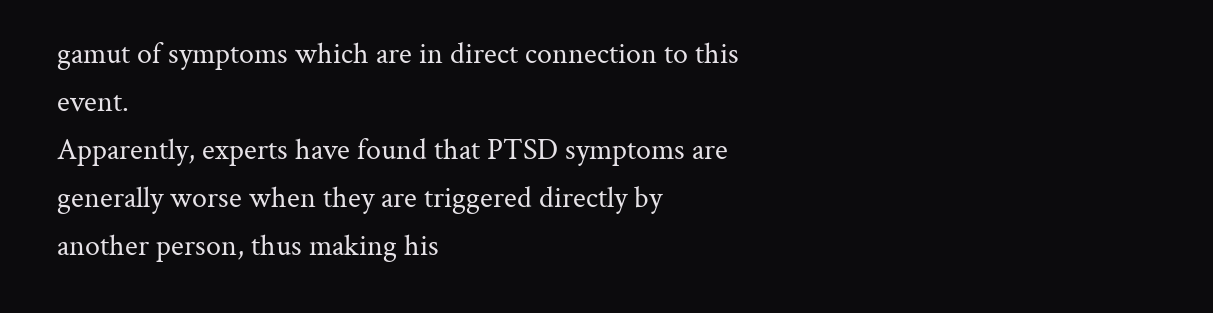gamut of symptoms which are in direct connection to this event.
Apparently, experts have found that PTSD symptoms are generally worse when they are triggered directly by another person, thus making his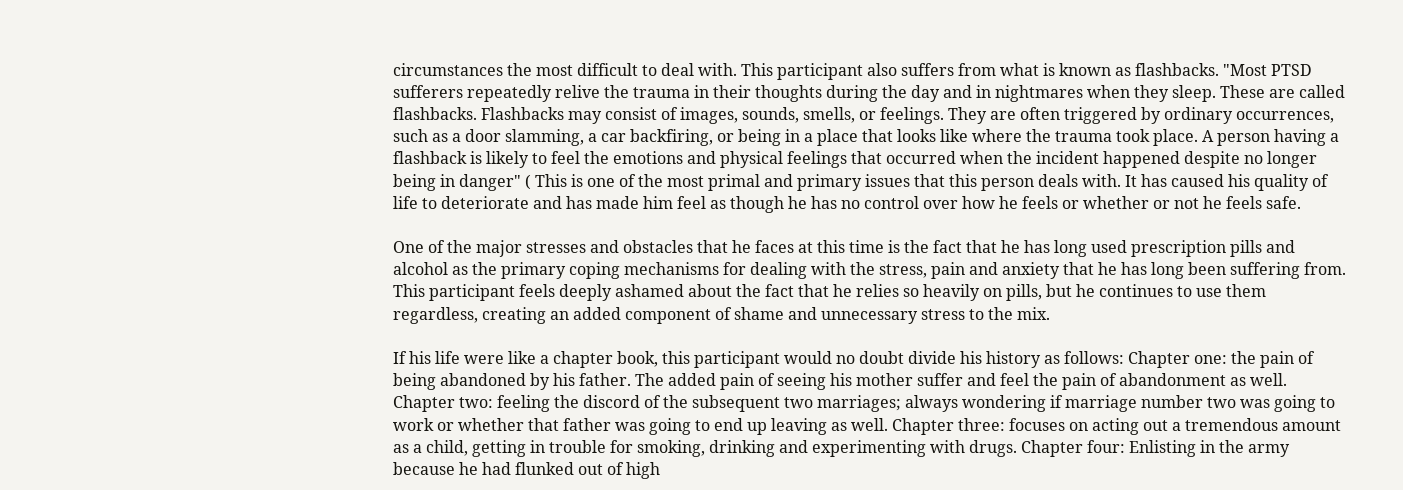circumstances the most difficult to deal with. This participant also suffers from what is known as flashbacks. "Most PTSD sufferers repeatedly relive the trauma in their thoughts during the day and in nightmares when they sleep. These are called flashbacks. Flashbacks may consist of images, sounds, smells, or feelings. They are often triggered by ordinary occurrences, such as a door slamming, a car backfiring, or being in a place that looks like where the trauma took place. A person having a flashback is likely to feel the emotions and physical feelings that occurred when the incident happened despite no longer being in danger" ( This is one of the most primal and primary issues that this person deals with. It has caused his quality of life to deteriorate and has made him feel as though he has no control over how he feels or whether or not he feels safe.

One of the major stresses and obstacles that he faces at this time is the fact that he has long used prescription pills and alcohol as the primary coping mechanisms for dealing with the stress, pain and anxiety that he has long been suffering from. This participant feels deeply ashamed about the fact that he relies so heavily on pills, but he continues to use them regardless, creating an added component of shame and unnecessary stress to the mix.

If his life were like a chapter book, this participant would no doubt divide his history as follows: Chapter one: the pain of being abandoned by his father. The added pain of seeing his mother suffer and feel the pain of abandonment as well. Chapter two: feeling the discord of the subsequent two marriages; always wondering if marriage number two was going to work or whether that father was going to end up leaving as well. Chapter three: focuses on acting out a tremendous amount as a child, getting in trouble for smoking, drinking and experimenting with drugs. Chapter four: Enlisting in the army because he had flunked out of high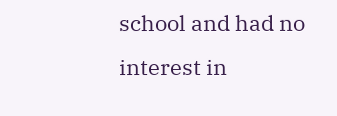school and had no interest in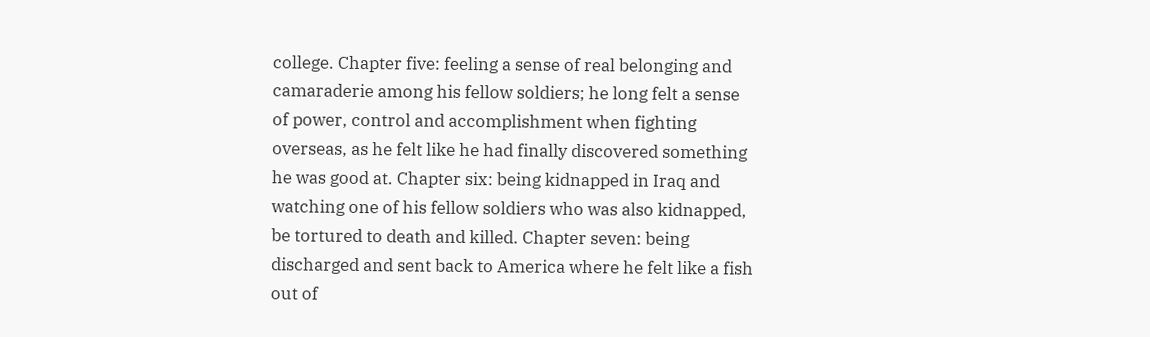college. Chapter five: feeling a sense of real belonging and camaraderie among his fellow soldiers; he long felt a sense of power, control and accomplishment when fighting overseas, as he felt like he had finally discovered something he was good at. Chapter six: being kidnapped in Iraq and watching one of his fellow soldiers who was also kidnapped, be tortured to death and killed. Chapter seven: being discharged and sent back to America where he felt like a fish out of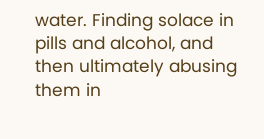water. Finding solace in pills and alcohol, and then ultimately abusing them in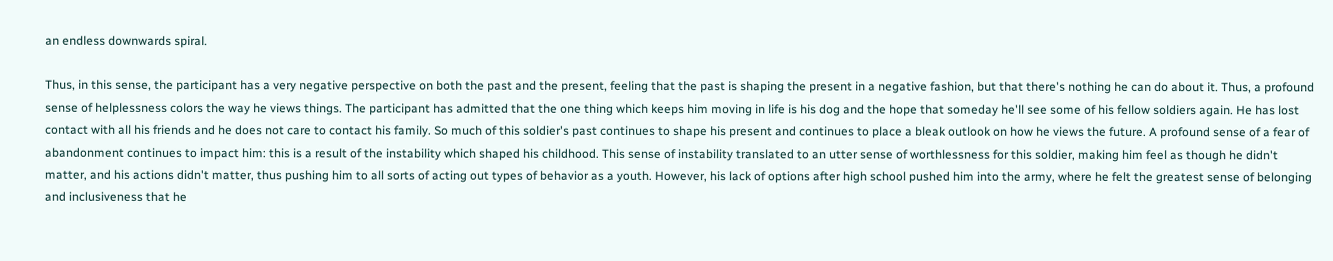an endless downwards spiral.

Thus, in this sense, the participant has a very negative perspective on both the past and the present, feeling that the past is shaping the present in a negative fashion, but that there's nothing he can do about it. Thus, a profound sense of helplessness colors the way he views things. The participant has admitted that the one thing which keeps him moving in life is his dog and the hope that someday he'll see some of his fellow soldiers again. He has lost contact with all his friends and he does not care to contact his family. So much of this soldier's past continues to shape his present and continues to place a bleak outlook on how he views the future. A profound sense of a fear of abandonment continues to impact him: this is a result of the instability which shaped his childhood. This sense of instability translated to an utter sense of worthlessness for this soldier, making him feel as though he didn't matter, and his actions didn't matter, thus pushing him to all sorts of acting out types of behavior as a youth. However, his lack of options after high school pushed him into the army, where he felt the greatest sense of belonging and inclusiveness that he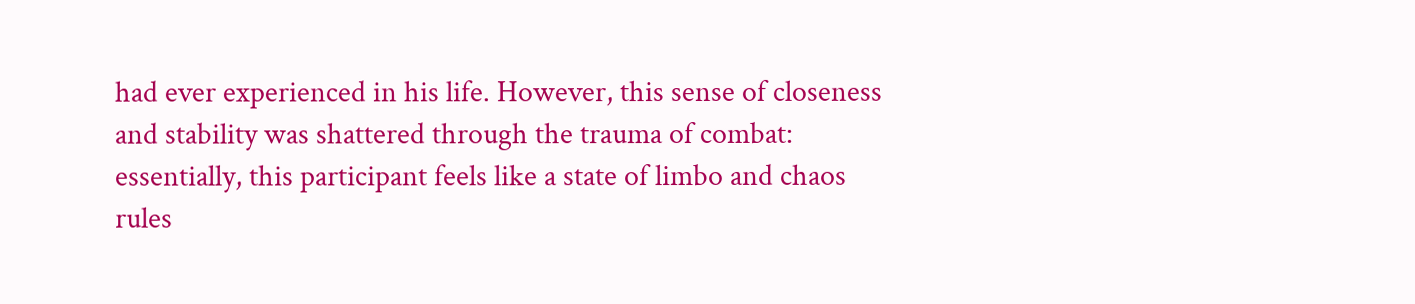had ever experienced in his life. However, this sense of closeness and stability was shattered through the trauma of combat: essentially, this participant feels like a state of limbo and chaos rules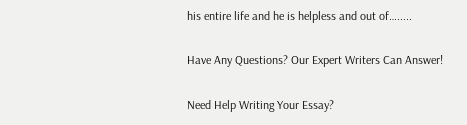his entire life and he is helpless and out of….....

Have Any Questions? Our Expert Writers Can Answer!

Need Help Writing Your Essay?